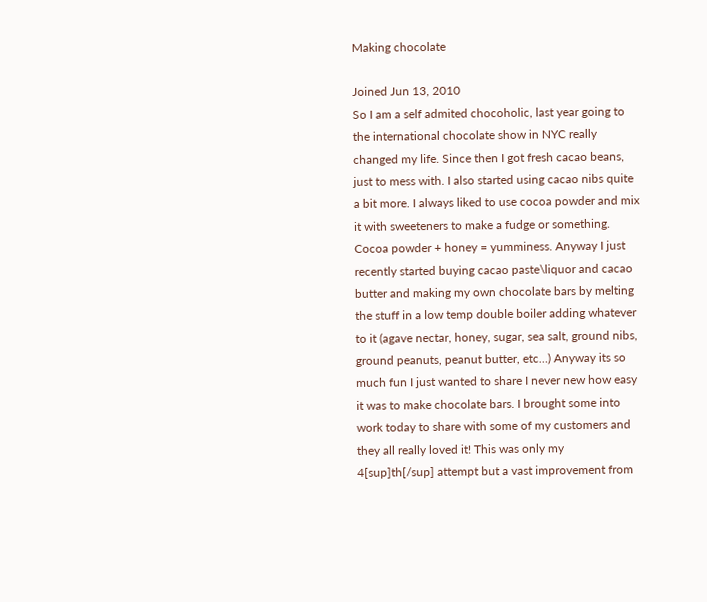Making chocolate

Joined Jun 13, 2010
So I am a self admited chocoholic, last year going to the international chocolate show in NYC really changed my life. Since then I got fresh cacao beans, just to mess with. I also started using cacao nibs quite a bit more. I always liked to use cocoa powder and mix it with sweeteners to make a fudge or something. Cocoa powder + honey = yumminess. Anyway I just recently started buying cacao paste\liquor and cacao butter and making my own chocolate bars by melting the stuff in a low temp double boiler adding whatever to it (agave nectar, honey, sugar, sea salt, ground nibs, ground peanuts, peanut butter, etc…) Anyway its so much fun I just wanted to share I never new how easy it was to make chocolate bars. I brought some into work today to share with some of my customers and they all really loved it! This was only my 4[sup]th[/sup] attempt but a vast improvement from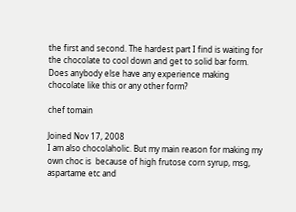the first and second. The hardest part I find is waiting for the chocolate to cool down and get to solid bar form. Does anybody else have any experience making chocolate like this or any other form?

chef tomain

Joined Nov 17, 2008
I am also chocolaholic. But my main reason for making my own choc is  because of high frutose corn syrup, msg, aspartame etc and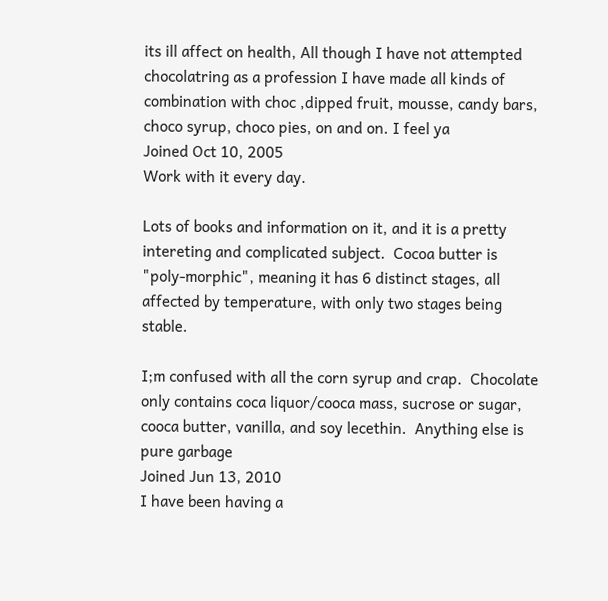its ill affect on health, All though I have not attempted chocolatring as a profession I have made all kinds of combination with choc ,dipped fruit, mousse, candy bars, choco syrup, choco pies, on and on. I feel ya
Joined Oct 10, 2005
Work with it every day.

Lots of books and information on it, and it is a pretty intereting and complicated subject.  Cocoa butter is "poly-morphic", meaning it has 6 distinct stages, all affected by temperature, with only two stages being stable.

I;m confused with all the corn syrup and crap.  Chocolate only contains coca liquor/cooca mass, sucrose or sugar, cooca butter, vanilla, and soy lecethin.  Anything else is pure garbage
Joined Jun 13, 2010
I have been having a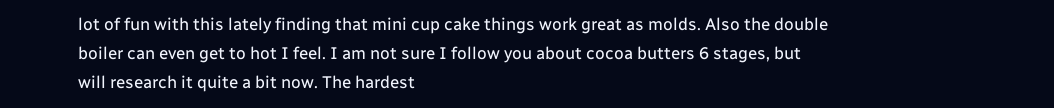lot of fun with this lately finding that mini cup cake things work great as molds. Also the double boiler can even get to hot I feel. I am not sure I follow you about cocoa butters 6 stages, but will research it quite a bit now. The hardest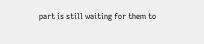part is still waiting for them to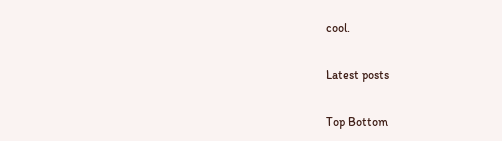cool.

Latest posts

Top Bottom